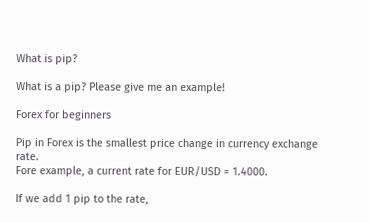What is pip?

What is a pip? Please give me an example!

Forex for beginners

Pip in Forex is the smallest price change in currency exchange rate.
Fore example, a current rate for EUR/USD = 1.4000.

If we add 1 pip to the rate,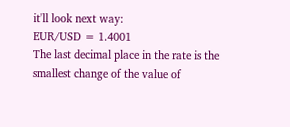it'll look next way:
EUR/USD = 1.4001
The last decimal place in the rate is the smallest change of the value of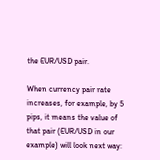the EUR/USD pair.

When currency pair rate increases, for example, by 5 pips, it means the value of that pair (EUR/USD in our example) will look next way: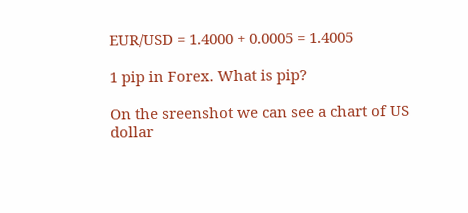EUR/USD = 1.4000 + 0.0005 = 1.4005

1 pip in Forex. What is pip?

On the sreenshot we can see a chart of US dollar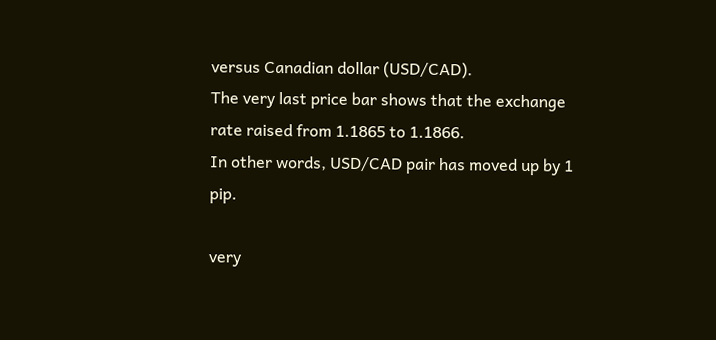versus Canadian dollar (USD/CAD).
The very last price bar shows that the exchange rate raised from 1.1865 to 1.1866.
In other words, USD/CAD pair has moved up by 1 pip.

very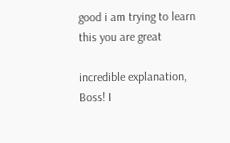good i am trying to learn this you are great

incredible explanation, Boss! I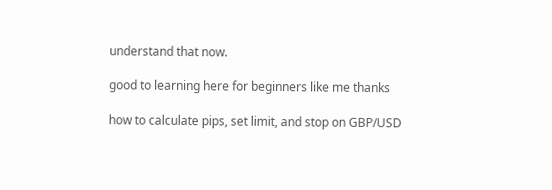understand that now.

good to learning here for beginners like me thanks

how to calculate pips, set limit, and stop on GBP/USD